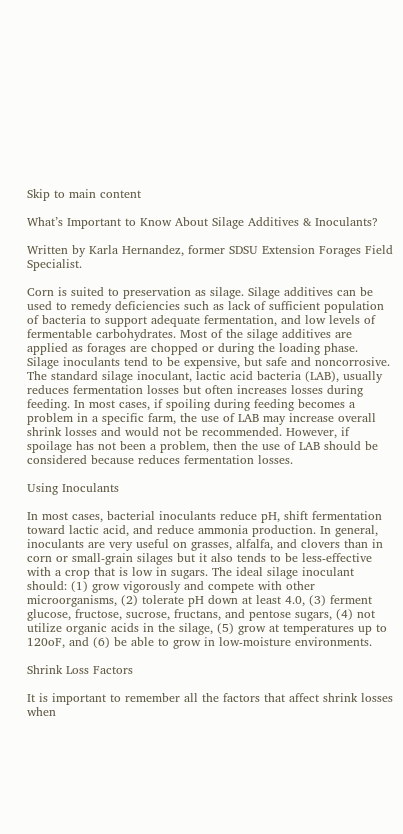Skip to main content

What’s Important to Know About Silage Additives & Inoculants?

Written by Karla Hernandez, former SDSU Extension Forages Field Specialist.

Corn is suited to preservation as silage. Silage additives can be used to remedy deficiencies such as lack of sufficient population of bacteria to support adequate fermentation, and low levels of fermentable carbohydrates. Most of the silage additives are applied as forages are chopped or during the loading phase. Silage inoculants tend to be expensive, but safe and noncorrosive. The standard silage inoculant, lactic acid bacteria (LAB), usually reduces fermentation losses but often increases losses during feeding. In most cases, if spoiling during feeding becomes a problem in a specific farm, the use of LAB may increase overall shrink losses and would not be recommended. However, if spoilage has not been a problem, then the use of LAB should be considered because reduces fermentation losses.

Using Inoculants

In most cases, bacterial inoculants reduce pH, shift fermentation toward lactic acid, and reduce ammonia production. In general, inoculants are very useful on grasses, alfalfa, and clovers than in corn or small-grain silages but it also tends to be less-effective with a crop that is low in sugars. The ideal silage inoculant should: (1) grow vigorously and compete with other microorganisms, (2) tolerate pH down at least 4.0, (3) ferment glucose, fructose, sucrose, fructans, and pentose sugars, (4) not utilize organic acids in the silage, (5) grow at temperatures up to 120oF, and (6) be able to grow in low-moisture environments.

Shrink Loss Factors

It is important to remember all the factors that affect shrink losses when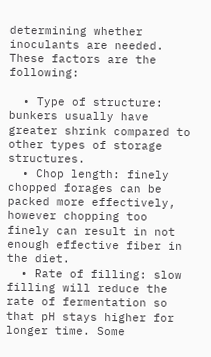determining whether inoculants are needed. These factors are the following:

  • Type of structure: bunkers usually have greater shrink compared to other types of storage structures.
  • Chop length: finely chopped forages can be packed more effectively, however chopping too finely can result in not enough effective fiber in the diet.
  • Rate of filling: slow filling will reduce the rate of fermentation so that pH stays higher for longer time. Some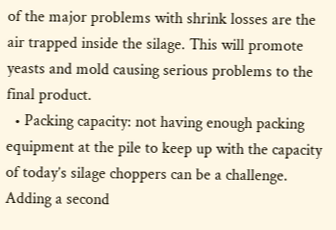of the major problems with shrink losses are the air trapped inside the silage. This will promote yeasts and mold causing serious problems to the final product.
  • Packing capacity: not having enough packing equipment at the pile to keep up with the capacity of today’s silage choppers can be a challenge. Adding a second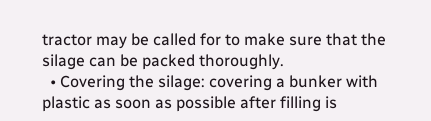tractor may be called for to make sure that the silage can be packed thoroughly.
  • Covering the silage: covering a bunker with plastic as soon as possible after filling is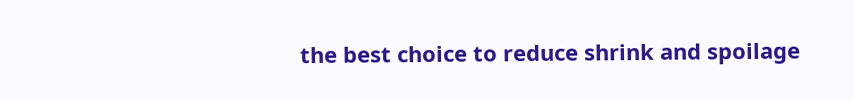the best choice to reduce shrink and spoilage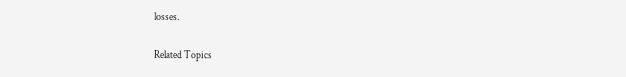losses.

Related Topics